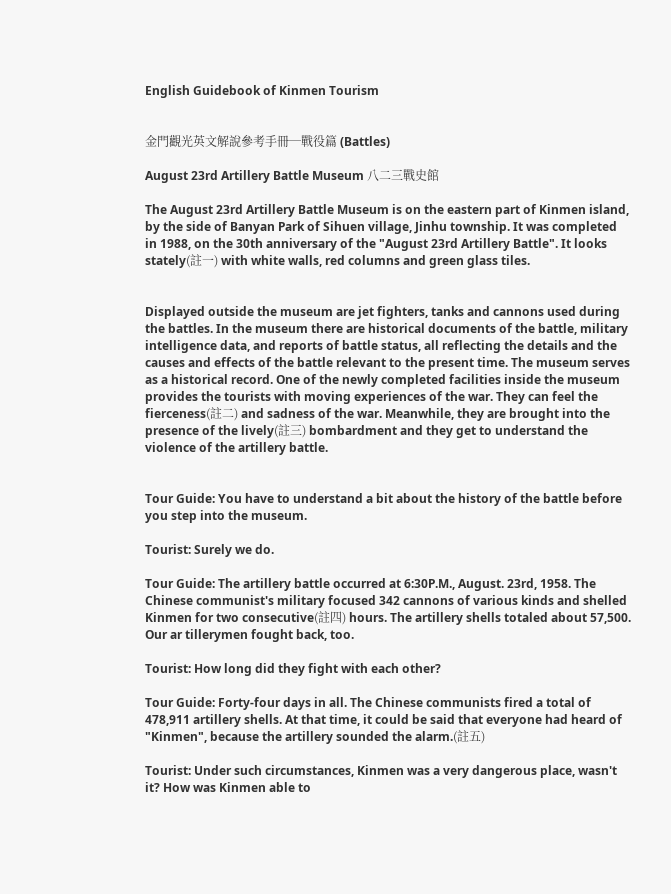English Guidebook of Kinmen Tourism


金門觀光英文解說參考手冊─戰役篇 (Battles)

August 23rd Artillery Battle Museum 八二三戰史館

The August 23rd Artillery Battle Museum is on the eastern part of Kinmen island, by the side of Banyan Park of Sihuen village, Jinhu township. It was completed in 1988, on the 30th anniversary of the "August 23rd Artillery Battle". It looks stately(註一) with white walls, red columns and green glass tiles.


Displayed outside the museum are jet fighters, tanks and cannons used during the battles. In the museum there are historical documents of the battle, military intelligence data, and reports of battle status, all reflecting the details and the causes and effects of the battle relevant to the present time. The museum serves as a historical record. One of the newly completed facilities inside the museum provides the tourists with moving experiences of the war. They can feel the fierceness(註二) and sadness of the war. Meanwhile, they are brought into the presence of the lively(註三) bombardment and they get to understand the violence of the artillery battle.


Tour Guide: You have to understand a bit about the history of the battle before you step into the museum.

Tourist: Surely we do.

Tour Guide: The artillery battle occurred at 6:30P.M., August. 23rd, 1958. The Chinese communist's military focused 342 cannons of various kinds and shelled Kinmen for two consecutive(註四) hours. The artillery shells totaled about 57,500. Our ar tillerymen fought back, too.

Tourist: How long did they fight with each other?

Tour Guide: Forty-four days in all. The Chinese communists fired a total of 478,911 artillery shells. At that time, it could be said that everyone had heard of "Kinmen", because the artillery sounded the alarm.(註五)

Tourist: Under such circumstances, Kinmen was a very dangerous place, wasn't it? How was Kinmen able to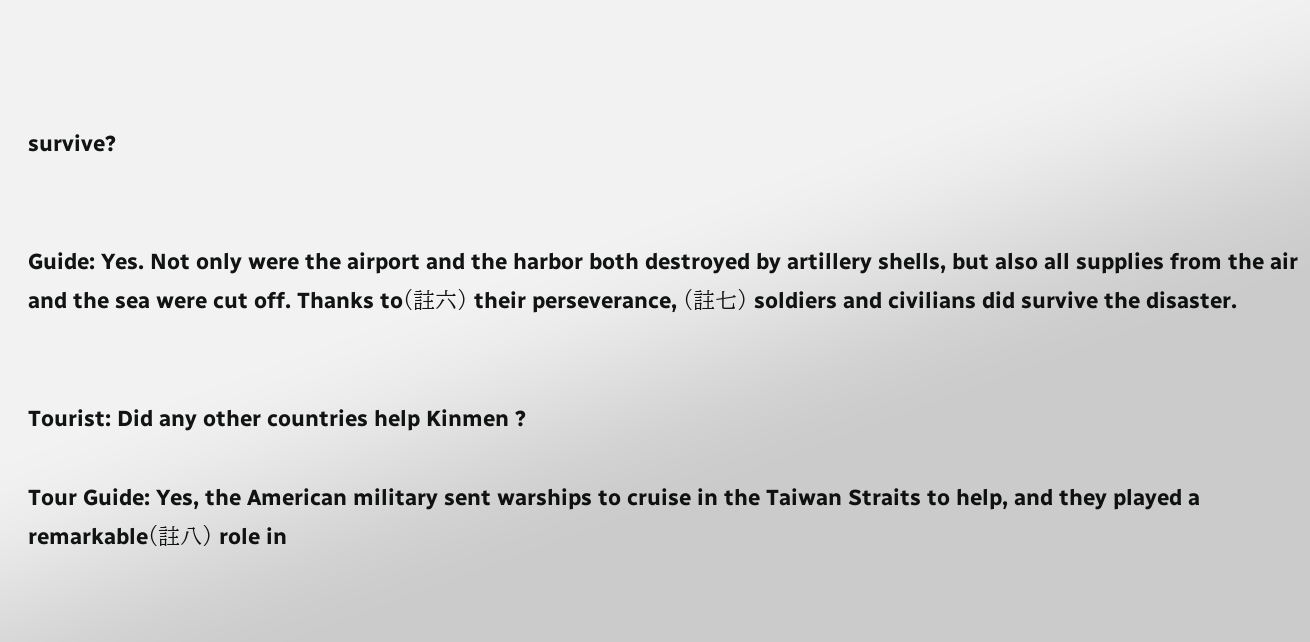survive?


Guide: Yes. Not only were the airport and the harbor both destroyed by artillery shells, but also all supplies from the air and the sea were cut off. Thanks to(註六) their perseverance, (註七) soldiers and civilians did survive the disaster.


Tourist: Did any other countries help Kinmen ?

Tour Guide: Yes, the American military sent warships to cruise in the Taiwan Straits to help, and they played a remarkable(註八) role in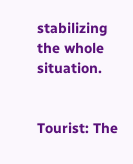stabilizing the whole situation.


Tourist: The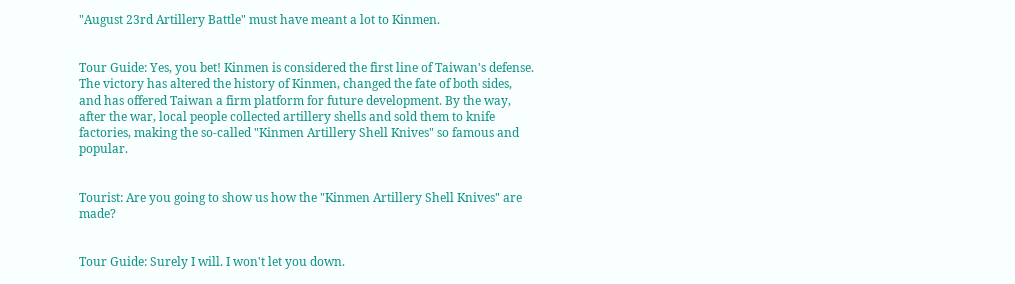"August 23rd Artillery Battle" must have meant a lot to Kinmen.


Tour Guide: Yes, you bet! Kinmen is considered the first line of Taiwan's defense. The victory has altered the history of Kinmen, changed the fate of both sides, and has offered Taiwan a firm platform for future development. By the way, after the war, local people collected artillery shells and sold them to knife factories, making the so-called "Kinmen Artillery Shell Knives" so famous and popular.


Tourist: Are you going to show us how the "Kinmen Artillery Shell Knives" are made?


Tour Guide: Surely I will. I won't let you down.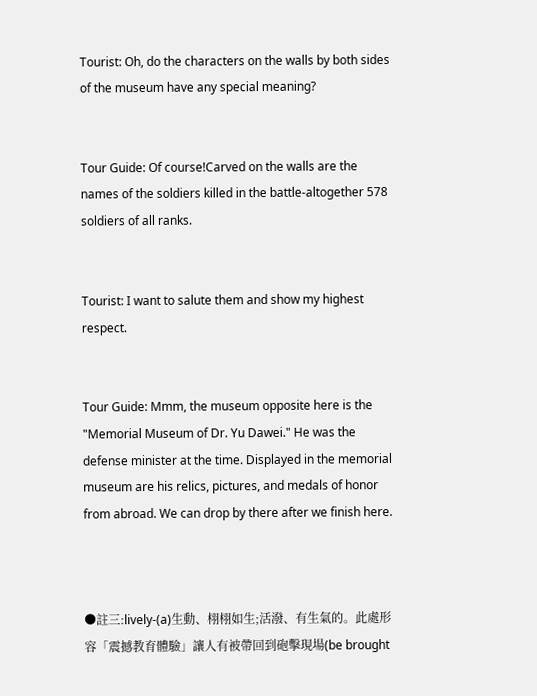Tourist: Oh, do the characters on the walls by both sides of the museum have any special meaning?


Tour Guide: Of course!Carved on the walls are the names of the soldiers killed in the battle-altogether 578 soldiers of all ranks.


Tourist: I want to salute them and show my highest respect.


Tour Guide: Mmm, the museum opposite here is the "Memorial Museum of Dr. Yu Dawei." He was the defense minister at the time. Displayed in the memorial museum are his relics, pictures, and medals of honor from abroad. We can drop by there after we finish here.



●註三:lively-(a)生動、栩栩如生;活潑、有生氣的。此處形容「震撼教育體驗」讓人有被帶回到砲擊現場(be brought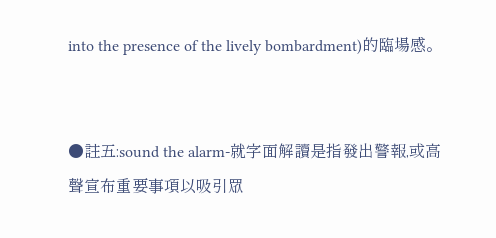into the presence of the lively bombardment)的臨場感。


●註五:sound the alarm-就字面解讀是指發出警報,或高聲宣布重要事項以吸引眾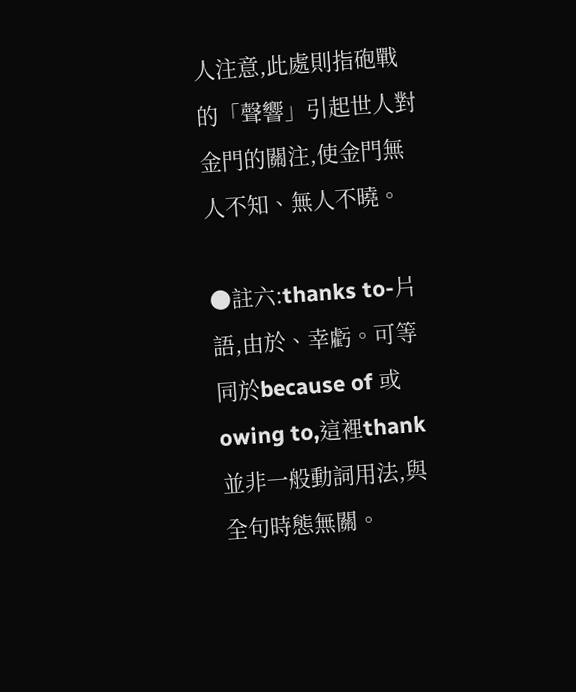人注意,此處則指砲戰的「聲響」引起世人對金門的關注,使金門無人不知、無人不曉。

●註六:thanks to-片語,由於、幸虧。可等同於because of 或 owing to,這裡thank並非一般動詞用法,與全句時態無關。